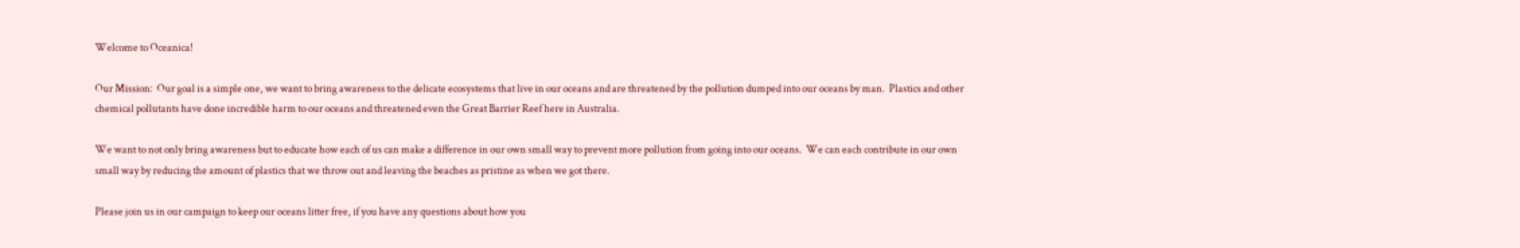Welcome to Oceanica!

Our Mission:  Our goal is a simple one, we want to bring awareness to the delicate ecosystems that live in our oceans and are threatened by the pollution dumped into our oceans by man.  Plastics and other chemical pollutants have done incredible harm to our oceans and threatened even the Great Barrier Reef here in Australia.

We want to not only bring awareness but to educate how each of us can make a difference in our own small way to prevent more pollution from going into our oceans.  We can each contribute in our own small way by reducing the amount of plastics that we throw out and leaving the beaches as pristine as when we got there.

Please join us in our campaign to keep our oceans litter free, if you have any questions about how you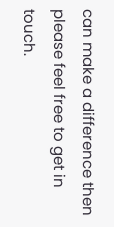can make a difference then please feel free to get in touch.